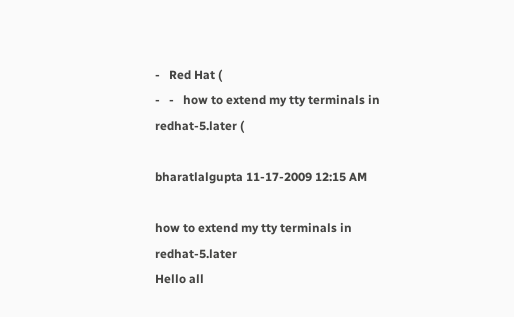-   Red Hat (
-   -   how to extend my tty terminals in redhat-5.later (

bharatlalgupta 11-17-2009 12:15 AM

how to extend my tty terminals in redhat-5.later
Hello all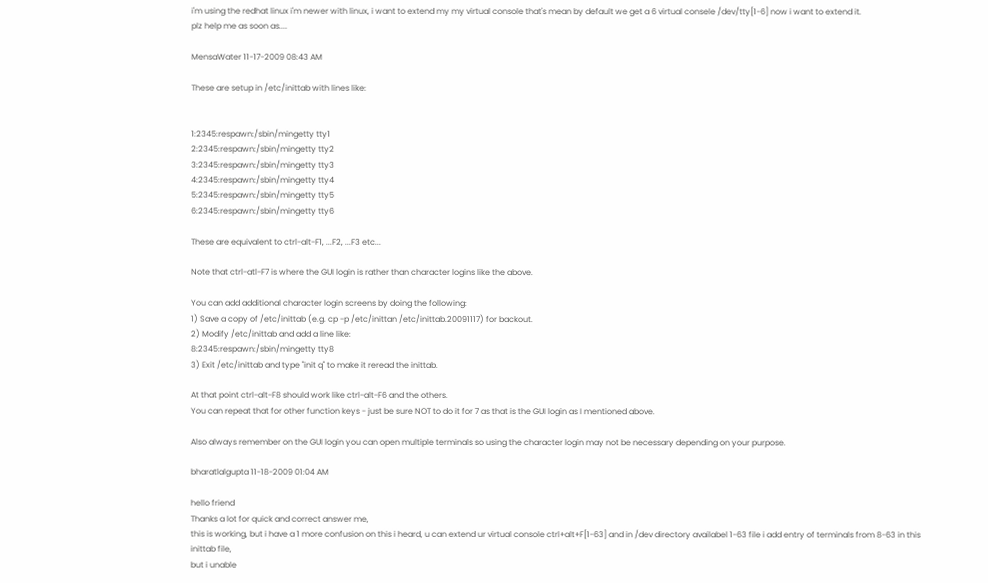i'm using the redhat linux i'm newer with linux, i want to extend my my virtual console that's mean by default we get a 6 virtual consele /dev/tty[1-6] now i want to extend it.
plz help me as soon as....

MensaWater 11-17-2009 08:43 AM

These are setup in /etc/inittab with lines like:


1:2345:respawn:/sbin/mingetty tty1
2:2345:respawn:/sbin/mingetty tty2
3:2345:respawn:/sbin/mingetty tty3
4:2345:respawn:/sbin/mingetty tty4
5:2345:respawn:/sbin/mingetty tty5
6:2345:respawn:/sbin/mingetty tty6

These are equivalent to ctrl-alt-F1, ...F2, ...F3 etc...

Note that ctrl-atl-F7 is where the GUI login is rather than character logins like the above.

You can add additional character login screens by doing the following:
1) Save a copy of /etc/inittab (e.g. cp -p /etc/inittan /etc/inittab.20091117) for backout.
2) Modify /etc/inittab and add a line like:
8:2345:respawn:/sbin/mingetty tty8
3) Exit /etc/inittab and type "init q" to make it reread the inittab.

At that point ctrl-alt-F8 should work like ctrl-alt-F6 and the others.
You can repeat that for other function keys - just be sure NOT to do it for 7 as that is the GUI login as I mentioned above.

Also always remember on the GUI login you can open multiple terminals so using the character login may not be necessary depending on your purpose.

bharatlalgupta 11-18-2009 01:04 AM

hello friend
Thanks a lot for quick and correct answer me,
this is working, but i have a 1 more confusion on this i heard, u can extend ur virtual console ctrl+alt+F[1-63] and in /dev directory availabel 1-63 file i add entry of terminals from 8-63 in this inittab file,
but i unable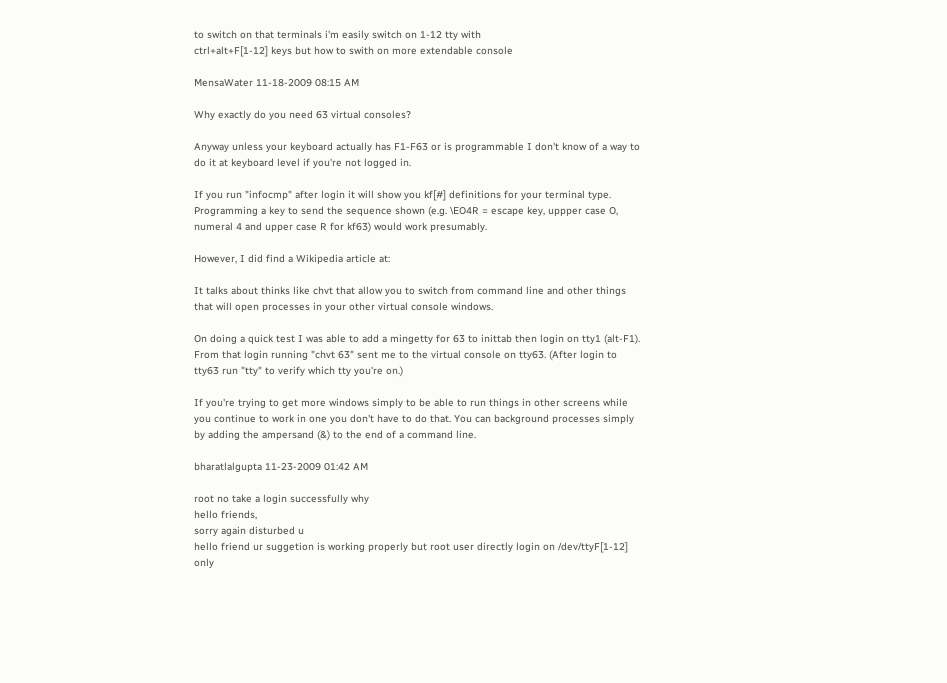to switch on that terminals i'm easily switch on 1-12 tty with
ctrl+alt+F[1-12] keys but how to swith on more extendable console

MensaWater 11-18-2009 08:15 AM

Why exactly do you need 63 virtual consoles?

Anyway unless your keyboard actually has F1-F63 or is programmable I don't know of a way to do it at keyboard level if you're not logged in.

If you run "infocmp" after login it will show you kf[#] definitions for your terminal type. Programming a key to send the sequence shown (e.g. \EO4R = escape key, uppper case O, numeral 4 and upper case R for kf63) would work presumably.

However, I did find a Wikipedia article at:

It talks about thinks like chvt that allow you to switch from command line and other things that will open processes in your other virtual console windows.

On doing a quick test I was able to add a mingetty for 63 to inittab then login on tty1 (alt-F1). From that login running "chvt 63" sent me to the virtual console on tty63. (After login to tty63 run "tty" to verify which tty you're on.)

If you're trying to get more windows simply to be able to run things in other screens while you continue to work in one you don't have to do that. You can background processes simply by adding the ampersand (&) to the end of a command line.

bharatlalgupta 11-23-2009 01:42 AM

root no take a login successfully why
hello friends,
sorry again disturbed u
hello friend ur suggetion is working properly but root user directly login on /dev/ttyF[1-12] only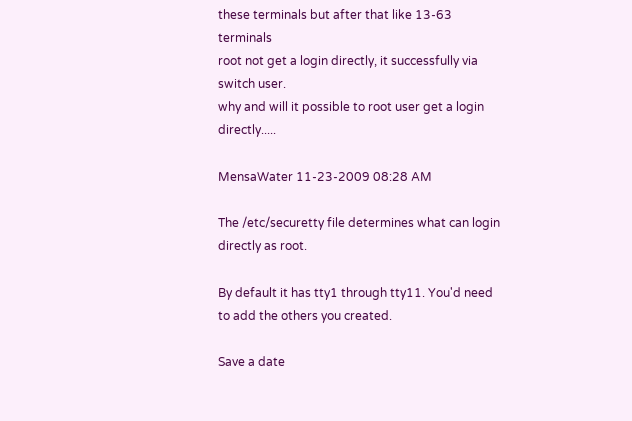these terminals but after that like 13-63 terminals
root not get a login directly, it successfully via switch user.
why and will it possible to root user get a login directly.....

MensaWater 11-23-2009 08:28 AM

The /etc/securetty file determines what can login directly as root.

By default it has tty1 through tty11. You'd need to add the others you created.

Save a date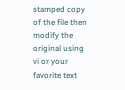stamped copy of the file then modify the original using vi or your favorite text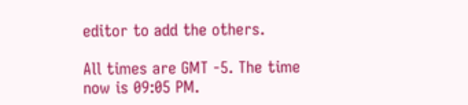editor to add the others.

All times are GMT -5. The time now is 09:05 PM.